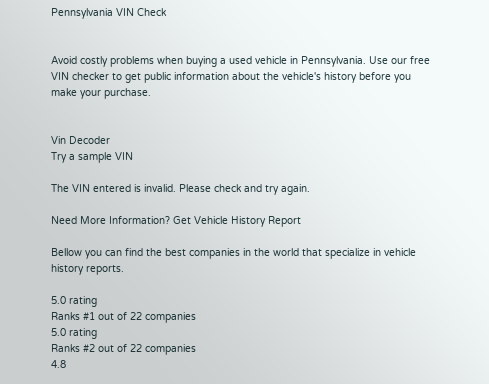Pennsylvania VIN Check


Avoid costly problems when buying a used vehicle in Pennsylvania. Use our free VIN checker to get public information about the vehicle's history before you make your purchase.


Vin Decoder
Try a sample VIN

The VIN entered is invalid. Please check and try again.

Need More Information? Get Vehicle History Report

Bellow you can find the best companies in the world that specialize in vehicle history reports.

5.0 rating
Ranks #1 out of 22 companies
5.0 rating
Ranks #2 out of 22 companies
4.8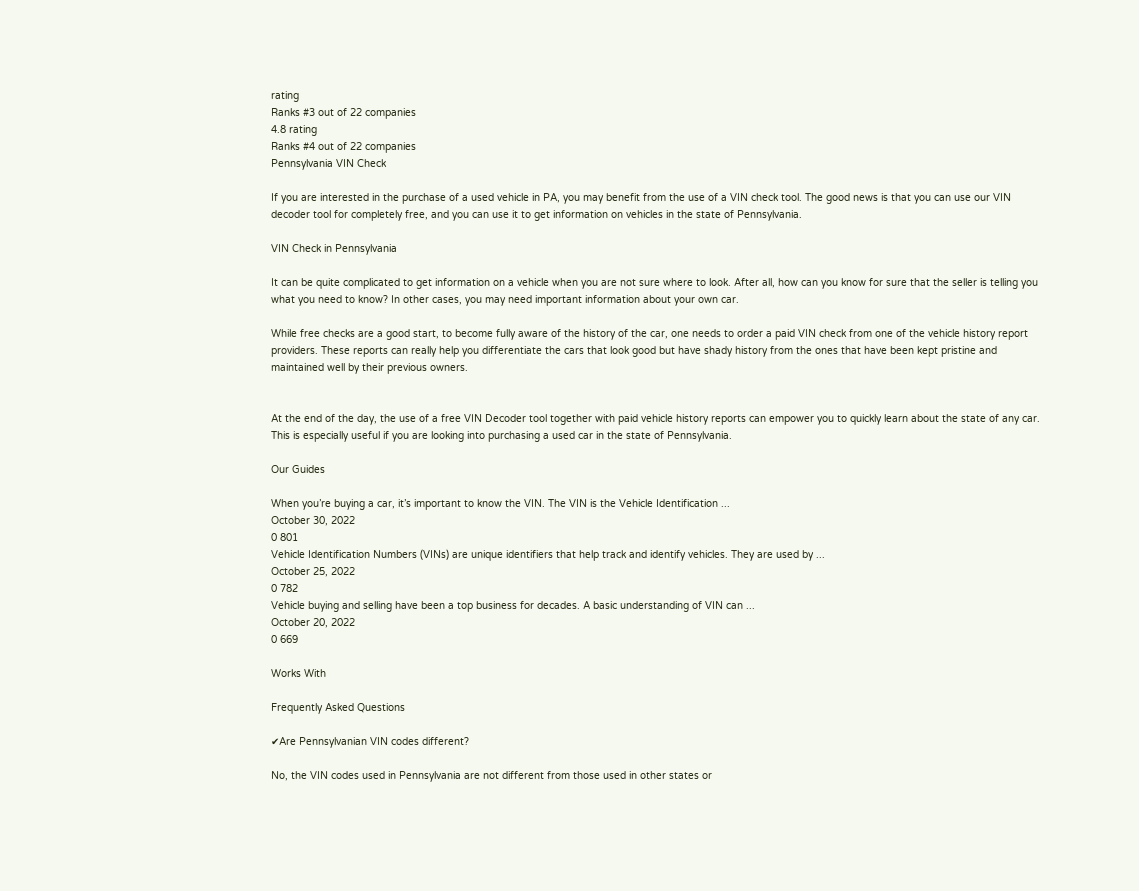rating
Ranks #3 out of 22 companies
4.8 rating
Ranks #4 out of 22 companies
Pennsylvania VIN Check

If you are interested in the purchase of a used vehicle in PA, you may benefit from the use of a VIN check tool. The good news is that you can use our VIN decoder tool for completely free, and you can use it to get information on vehicles in the state of Pennsylvania.

VIN Check in Pennsylvania

It can be quite complicated to get information on a vehicle when you are not sure where to look. After all, how can you know for sure that the seller is telling you what you need to know? In other cases, you may need important information about your own car.

While free checks are a good start, to become fully aware of the history of the car, one needs to order a paid VIN check from one of the vehicle history report providers. These reports can really help you differentiate the cars that look good but have shady history from the ones that have been kept pristine and maintained well by their previous owners.


At the end of the day, the use of a free VIN Decoder tool together with paid vehicle history reports can empower you to quickly learn about the state of any car. This is especially useful if you are looking into purchasing a used car in the state of Pennsylvania.

Our Guides

When you’re buying a car, it’s important to know the VIN. The VIN is the Vehicle Identification ...
October 30, 2022
0 801
Vehicle Identification Numbers (VINs) are unique identifiers that help track and identify vehicles. They are used by ...
October 25, 2022
0 782
Vehicle buying and selling have been a top business for decades. A basic understanding of VIN can ...
October 20, 2022
0 669

Works With

Frequently Asked Questions

✔Are Pennsylvanian VIN codes different?

No, the VIN codes used in Pennsylvania are not different from those used in other states or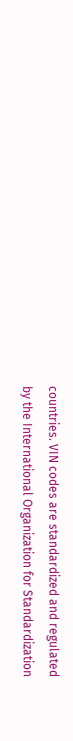countries. VIN codes are standardized and regulated by the International Organization for Standardization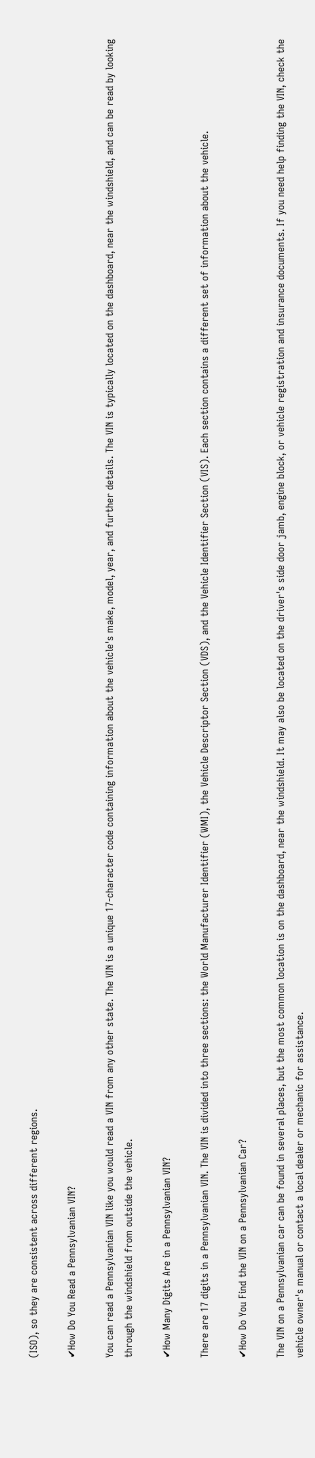(ISO), so they are consistent across different regions.

✔How Do You Read a Pennsylvanian VIN?

You can read a Pennsylvanian VIN like you would read a VIN from any other state. The VIN is a unique 17-character code containing information about the vehicle's make, model, year, and further details. The VIN is typically located on the dashboard, near the windshield, and can be read by looking through the windshield from outside the vehicle.

✔How Many Digits Are in a Pennsylvanian VIN?

There are 17 digits in a Pennsylvanian VIN. The VIN is divided into three sections: the World Manufacturer Identifier (WMI), the Vehicle Descriptor Section (VDS), and the Vehicle Identifier Section (VIS). Each section contains a different set of information about the vehicle.

✔How Do You Find the VIN on a Pennsylvanian Car?

The VIN on a Pennsylvanian car can be found in several places, but the most common location is on the dashboard, near the windshield. It may also be located on the driver's side door jamb, engine block, or vehicle registration and insurance documents. If you need help finding the VIN, check the vehicle owner's manual or contact a local dealer or mechanic for assistance.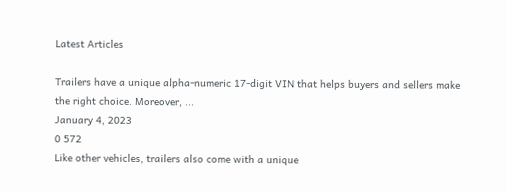Latest Articles

Trailers have a unique alpha-numeric 17-digit VIN that helps buyers and sellers make the right choice. Moreover, ...
January 4, 2023
0 572
Like other vehicles, trailers also come with a unique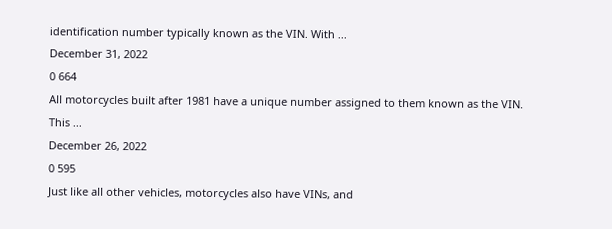identification number typically known as the VIN. With ...
December 31, 2022
0 664
All motorcycles built after 1981 have a unique number assigned to them known as the VIN. This ...
December 26, 2022
0 595
Just like all other vehicles, motorcycles also have VINs, and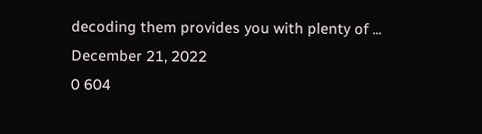decoding them provides you with plenty of ...
December 21, 2022
0 604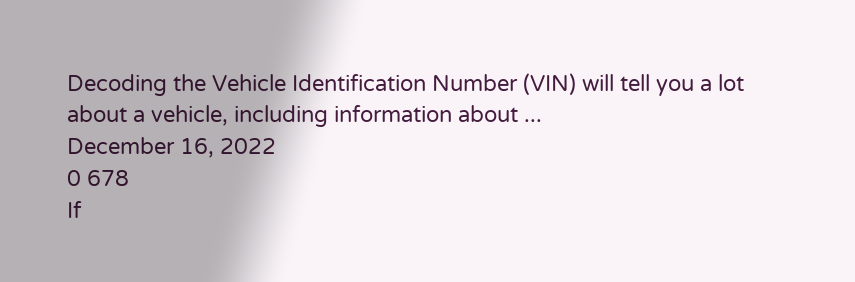Decoding the Vehicle Identification Number (VIN) will tell you a lot about a vehicle, including information about ...
December 16, 2022
0 678
If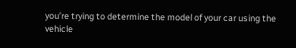you’re trying to determine the model of your car using the vehicle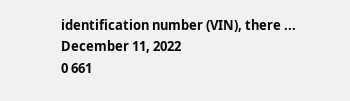identification number (VIN), there ...
December 11, 2022
0 661